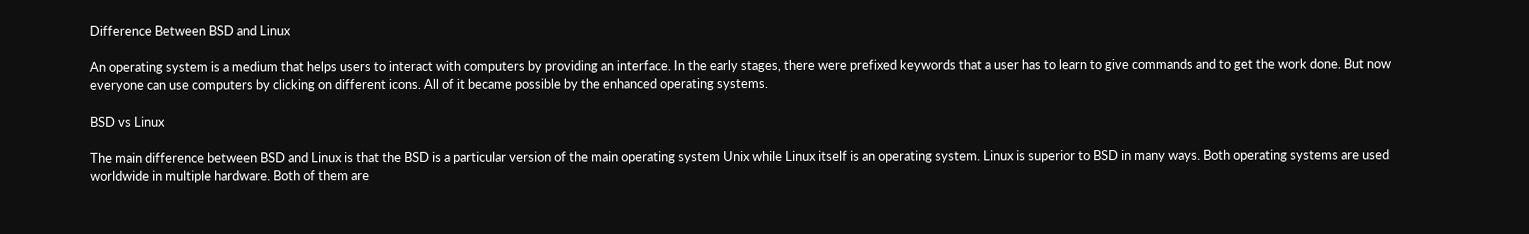Difference Between BSD and Linux

An operating system is a medium that helps users to interact with computers by providing an interface. In the early stages, there were prefixed keywords that a user has to learn to give commands and to get the work done. But now everyone can use computers by clicking on different icons. All of it became possible by the enhanced operating systems.

BSD vs Linux

The main difference between BSD and Linux is that the BSD is a particular version of the main operating system Unix while Linux itself is an operating system. Linux is superior to BSD in many ways. Both operating systems are used worldwide in multiple hardware. Both of them are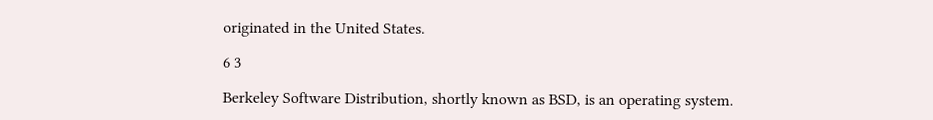originated in the United States.

6 3

Berkeley Software Distribution, shortly known as BSD, is an operating system.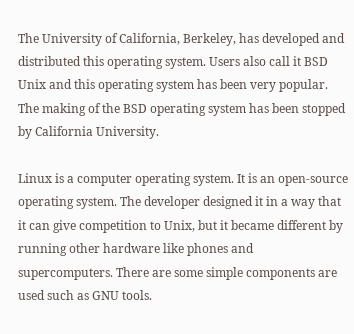The University of California, Berkeley, has developed and distributed this operating system. Users also call it BSD Unix and this operating system has been very popular. The making of the BSD operating system has been stopped by California University.

Linux is a computer operating system. It is an open-source operating system. The developer designed it in a way that it can give competition to Unix, but it became different by running other hardware like phones and supercomputers. There are some simple components are used such as GNU tools.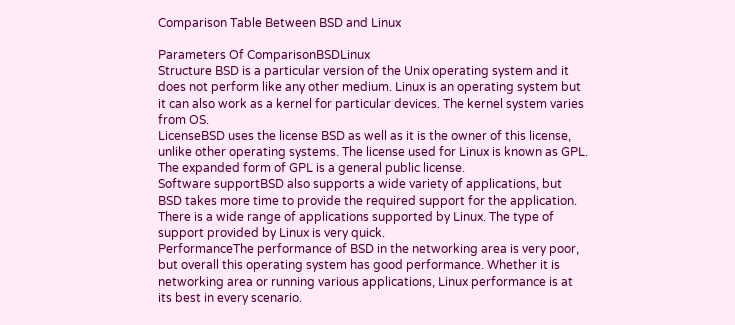Comparison Table Between BSD and Linux

Parameters Of ComparisonBSDLinux
Structure BSD is a particular version of the Unix operating system and it does not perform like any other medium. Linux is an operating system but it can also work as a kernel for particular devices. The kernel system varies from OS.
LicenseBSD uses the license BSD as well as it is the owner of this license, unlike other operating systems. The license used for Linux is known as GPL. The expanded form of GPL is a general public license.
Software supportBSD also supports a wide variety of applications, but BSD takes more time to provide the required support for the application. There is a wide range of applications supported by Linux. The type of support provided by Linux is very quick.
PerformanceThe performance of BSD in the networking area is very poor, but overall this operating system has good performance. Whether it is networking area or running various applications, Linux performance is at its best in every scenario.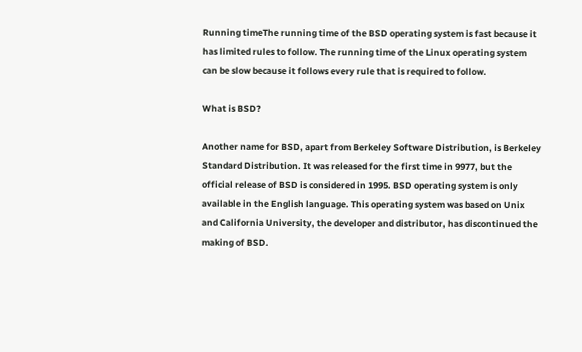Running timeThe running time of the BSD operating system is fast because it has limited rules to follow. The running time of the Linux operating system can be slow because it follows every rule that is required to follow.

What is BSD?

Another name for BSD, apart from Berkeley Software Distribution, is Berkeley Standard Distribution. It was released for the first time in 9977, but the official release of BSD is considered in 1995. BSD operating system is only available in the English language. This operating system was based on Unix and California University, the developer and distributor, has discontinued the making of BSD.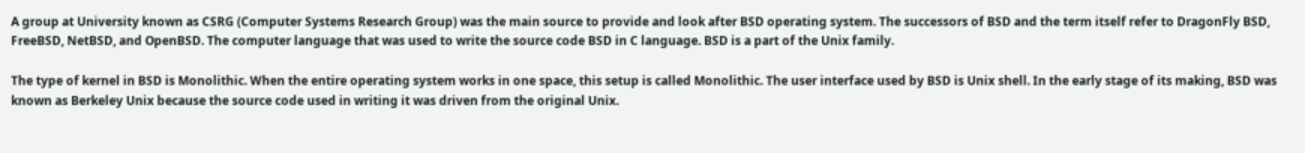A group at University known as CSRG (Computer Systems Research Group) was the main source to provide and look after BSD operating system. The successors of BSD and the term itself refer to DragonFly BSD, FreeBSD, NetBSD, and OpenBSD. The computer language that was used to write the source code BSD in C language. BSD is a part of the Unix family.

The type of kernel in BSD is Monolithic. When the entire operating system works in one space, this setup is called Monolithic. The user interface used by BSD is Unix shell. In the early stage of its making, BSD was known as Berkeley Unix because the source code used in writing it was driven from the original Unix.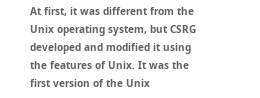At first, it was different from the Unix operating system, but CSRG developed and modified it using the features of Unix. It was the first version of the Unix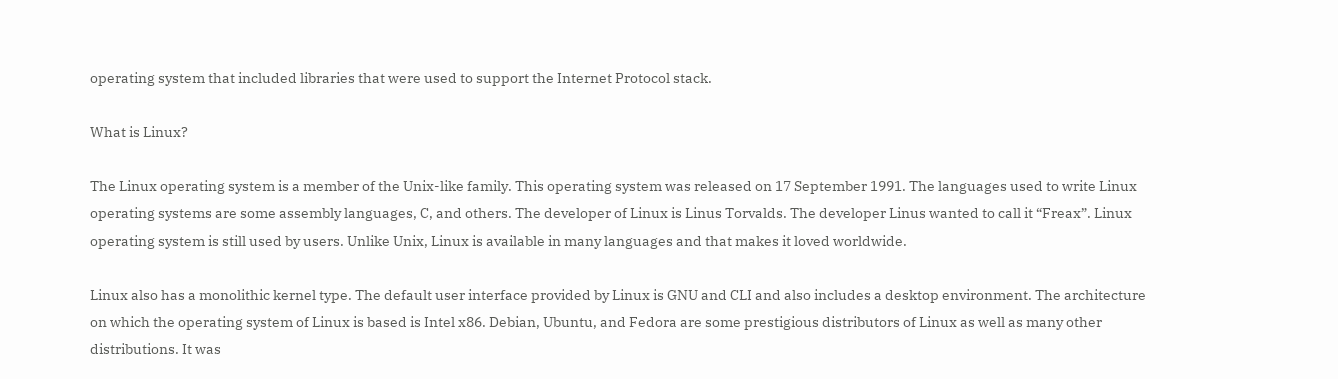operating system that included libraries that were used to support the Internet Protocol stack.

What is Linux?

The Linux operating system is a member of the Unix-like family. This operating system was released on 17 September 1991. The languages used to write Linux operating systems are some assembly languages, C, and others. The developer of Linux is Linus Torvalds. The developer Linus wanted to call it “Freax”. Linux operating system is still used by users. Unlike Unix, Linux is available in many languages and that makes it loved worldwide.

Linux also has a monolithic kernel type. The default user interface provided by Linux is GNU and CLI and also includes a desktop environment. The architecture on which the operating system of Linux is based is Intel x86. Debian, Ubuntu, and Fedora are some prestigious distributors of Linux as well as many other distributions. It was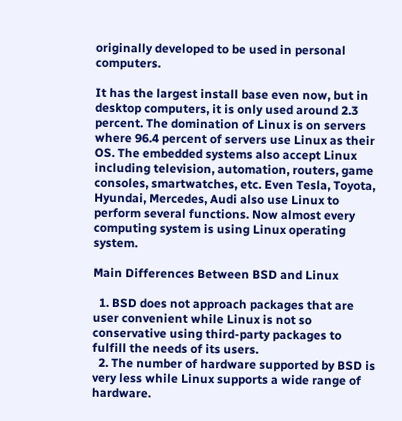originally developed to be used in personal computers.

It has the largest install base even now, but in desktop computers, it is only used around 2.3 percent. The domination of Linux is on servers where 96.4 percent of servers use Linux as their OS. The embedded systems also accept Linux including television, automation, routers, game consoles, smartwatches, etc. Even Tesla, Toyota, Hyundai, Mercedes, Audi also use Linux to perform several functions. Now almost every computing system is using Linux operating system.

Main Differences Between BSD and Linux

  1. BSD does not approach packages that are user convenient while Linux is not so conservative using third-party packages to fulfill the needs of its users.
  2. The number of hardware supported by BSD is very less while Linux supports a wide range of hardware.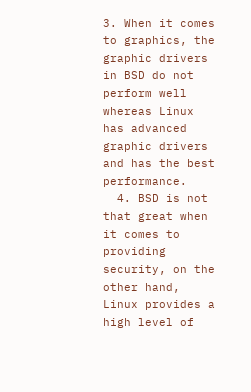3. When it comes to graphics, the graphic drivers in BSD do not perform well whereas Linux has advanced graphic drivers and has the best performance.
  4. BSD is not that great when it comes to providing security, on the other hand, Linux provides a high level of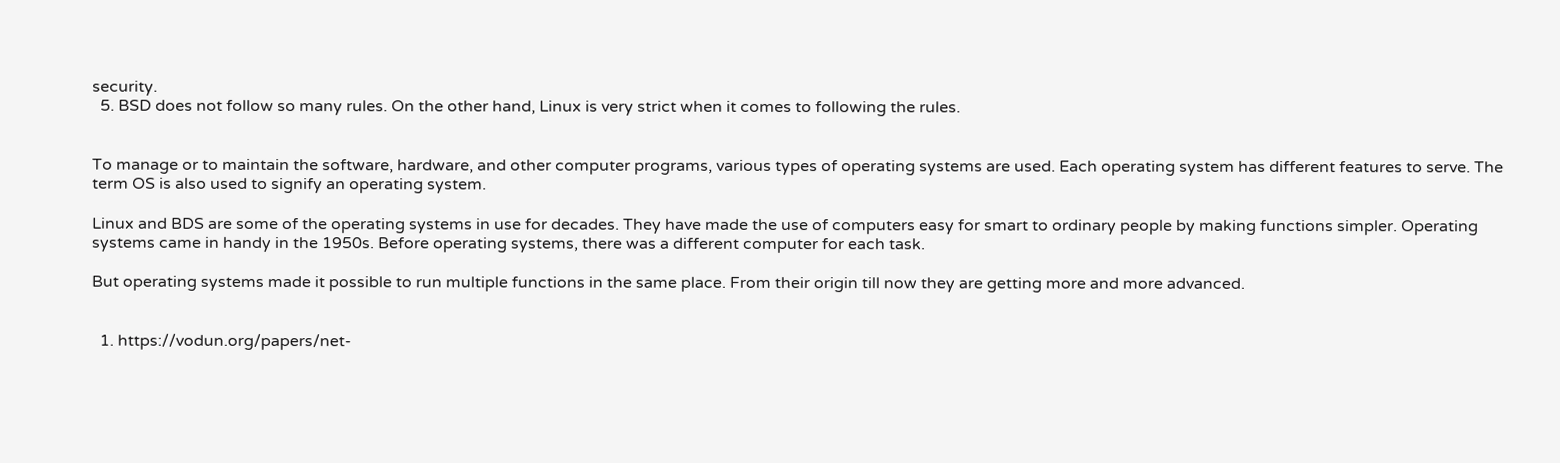security.
  5. BSD does not follow so many rules. On the other hand, Linux is very strict when it comes to following the rules.


To manage or to maintain the software, hardware, and other computer programs, various types of operating systems are used. Each operating system has different features to serve. The term OS is also used to signify an operating system.

Linux and BDS are some of the operating systems in use for decades. They have made the use of computers easy for smart to ordinary people by making functions simpler. Operating systems came in handy in the 1950s. Before operating systems, there was a different computer for each task.

But operating systems made it possible to run multiple functions in the same place. From their origin till now they are getting more and more advanced.


  1. https://vodun.org/papers/net-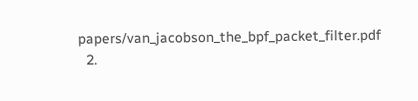papers/van_jacobson_the_bpf_packet_filter.pdf
  2.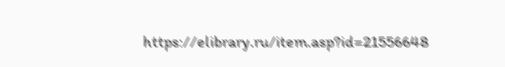https://elibrary.ru/item.asp?id=21556648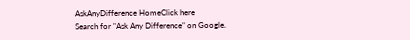AskAnyDifference HomeClick here
Search for "Ask Any Difference" on Google.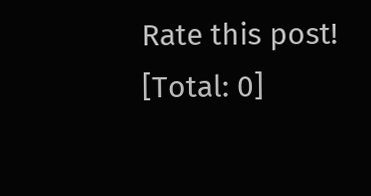Rate this post!
[Total: 0]